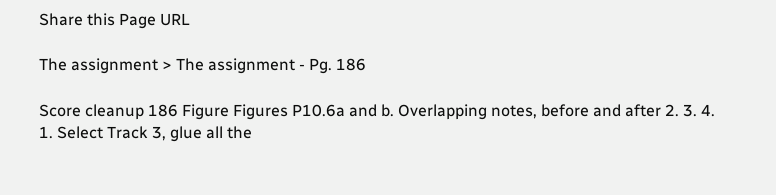Share this Page URL

The assignment > The assignment - Pg. 186

Score cleanup 186 Figure Figures P10.6a and b. Overlapping notes, before and after 2. 3. 4. 1. Select Track 3, glue all the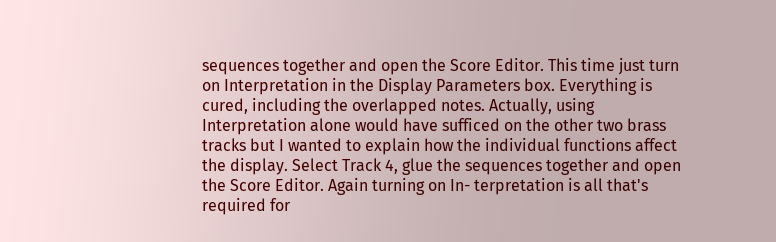sequences together and open the Score Editor. This time just turn on Interpretation in the Display Parameters box. Everything is cured, including the overlapped notes. Actually, using Interpretation alone would have sufficed on the other two brass tracks but I wanted to explain how the individual functions affect the display. Select Track 4, glue the sequences together and open the Score Editor. Again turning on In- terpretation is all that's required for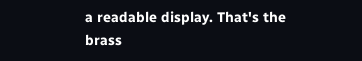a readable display. That's the brass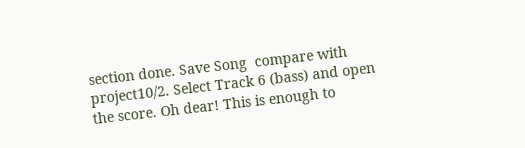section done. Save Song  compare with project10/2. Select Track 6 (bass) and open the score. Oh dear! This is enough to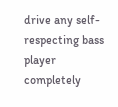drive any self-respecting bass player completely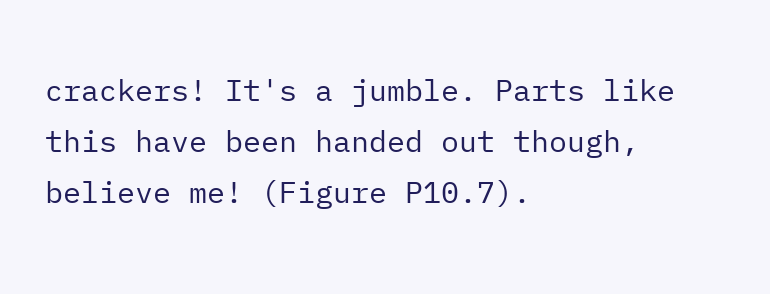crackers! It's a jumble. Parts like this have been handed out though, believe me! (Figure P10.7).